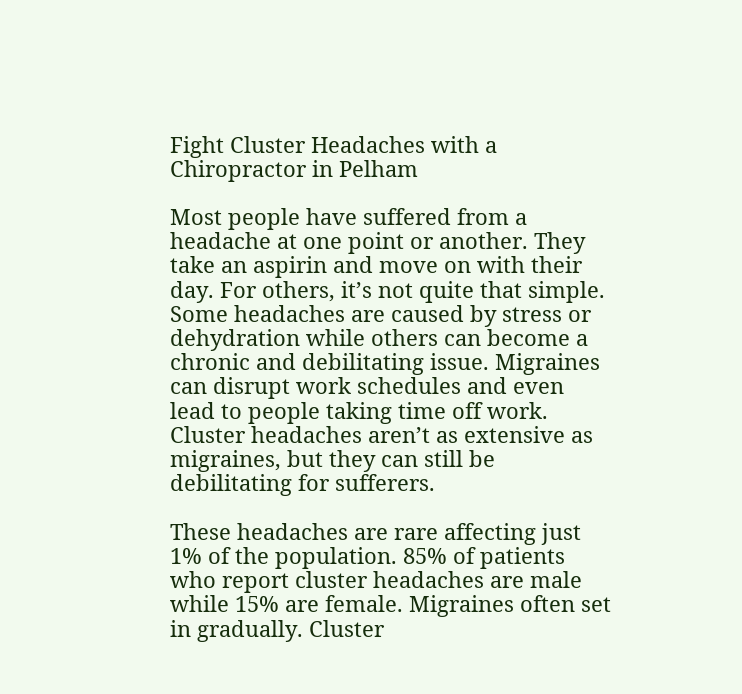Fight Cluster Headaches with a Chiropractor in Pelham

Most people have suffered from a headache at one point or another. They take an aspirin and move on with their day. For others, it’s not quite that simple. Some headaches are caused by stress or dehydration while others can become a chronic and debilitating issue. Migraines can disrupt work schedules and even lead to people taking time off work. Cluster headaches aren’t as extensive as migraines, but they can still be debilitating for sufferers.

These headaches are rare affecting just 1% of the population. 85% of patients who report cluster headaches are male while 15% are female. Migraines often set in gradually. Cluster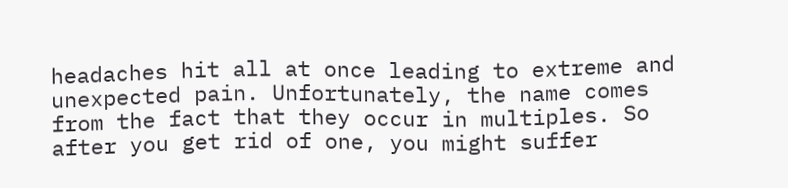headaches hit all at once leading to extreme and unexpected pain. Unfortunately, the name comes from the fact that they occur in multiples. So after you get rid of one, you might suffer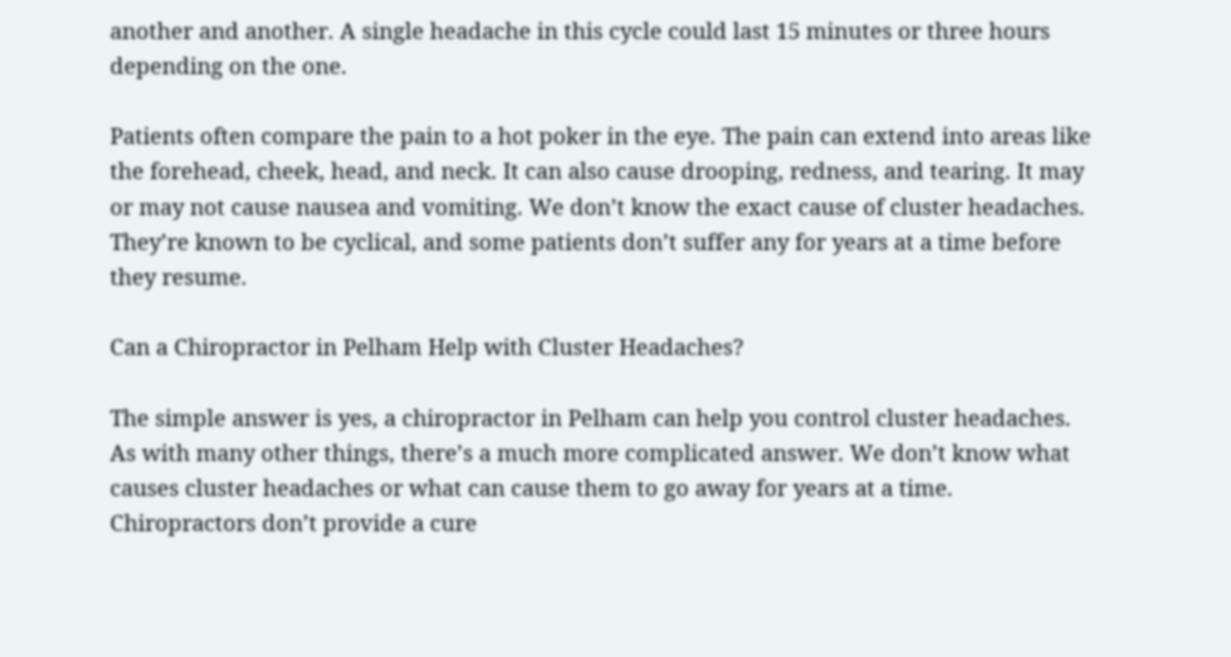another and another. A single headache in this cycle could last 15 minutes or three hours depending on the one.

Patients often compare the pain to a hot poker in the eye. The pain can extend into areas like the forehead, cheek, head, and neck. It can also cause drooping, redness, and tearing. It may or may not cause nausea and vomiting. We don’t know the exact cause of cluster headaches. They’re known to be cyclical, and some patients don’t suffer any for years at a time before they resume.

Can a Chiropractor in Pelham Help with Cluster Headaches?

The simple answer is yes, a chiropractor in Pelham can help you control cluster headaches. As with many other things, there’s a much more complicated answer. We don’t know what causes cluster headaches or what can cause them to go away for years at a time. Chiropractors don’t provide a cure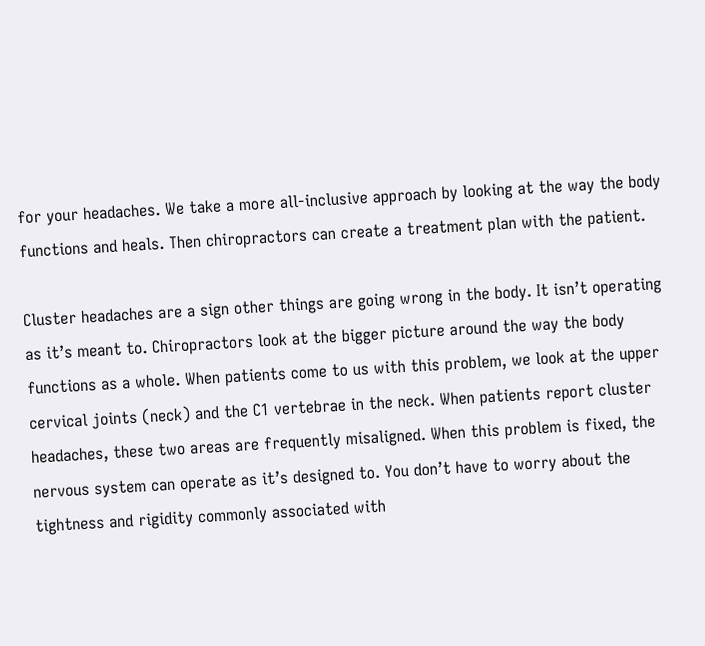for your headaches. We take a more all-inclusive approach by looking at the way the body functions and heals. Then chiropractors can create a treatment plan with the patient.

Cluster headaches are a sign other things are going wrong in the body. It isn’t operating as it’s meant to. Chiropractors look at the bigger picture around the way the body functions as a whole. When patients come to us with this problem, we look at the upper cervical joints (neck) and the C1 vertebrae in the neck. When patients report cluster headaches, these two areas are frequently misaligned. When this problem is fixed, the nervous system can operate as it’s designed to. You don’t have to worry about the tightness and rigidity commonly associated with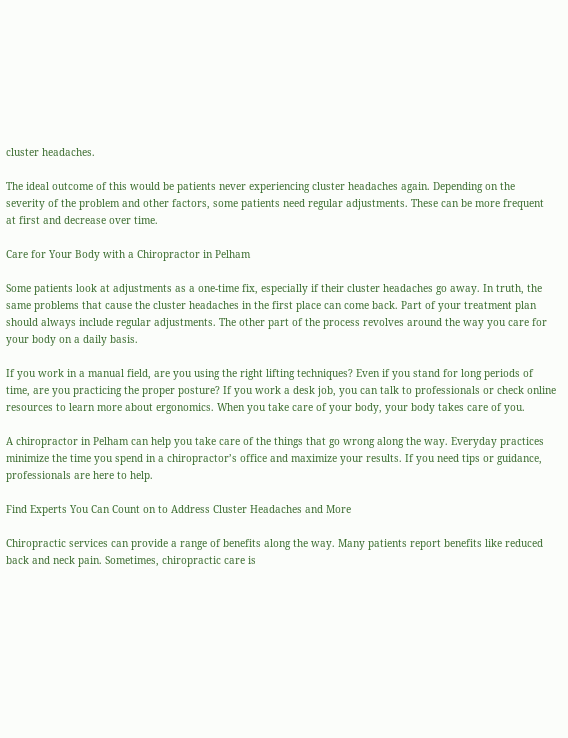cluster headaches.

The ideal outcome of this would be patients never experiencing cluster headaches again. Depending on the severity of the problem and other factors, some patients need regular adjustments. These can be more frequent at first and decrease over time.

Care for Your Body with a Chiropractor in Pelham

Some patients look at adjustments as a one-time fix, especially if their cluster headaches go away. In truth, the same problems that cause the cluster headaches in the first place can come back. Part of your treatment plan should always include regular adjustments. The other part of the process revolves around the way you care for your body on a daily basis.

If you work in a manual field, are you using the right lifting techniques? Even if you stand for long periods of time, are you practicing the proper posture? If you work a desk job, you can talk to professionals or check online resources to learn more about ergonomics. When you take care of your body, your body takes care of you.

A chiropractor in Pelham can help you take care of the things that go wrong along the way. Everyday practices minimize the time you spend in a chiropractor’s office and maximize your results. If you need tips or guidance, professionals are here to help.

Find Experts You Can Count on to Address Cluster Headaches and More

Chiropractic services can provide a range of benefits along the way. Many patients report benefits like reduced back and neck pain. Sometimes, chiropractic care is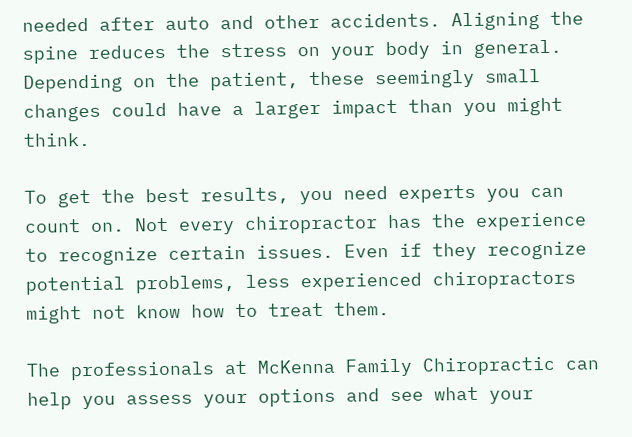needed after auto and other accidents. Aligning the spine reduces the stress on your body in general. Depending on the patient, these seemingly small changes could have a larger impact than you might think.

To get the best results, you need experts you can count on. Not every chiropractor has the experience to recognize certain issues. Even if they recognize potential problems, less experienced chiropractors might not know how to treat them.

The professionals at McKenna Family Chiropractic can help you assess your options and see what your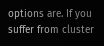options are. If you suffer from cluster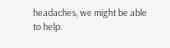headaches, we might be able to help.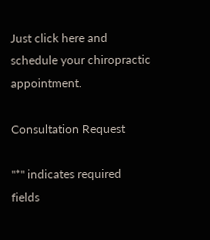Just click here and schedule your chiropractic appointment.

Consultation Request

"*" indicates required fields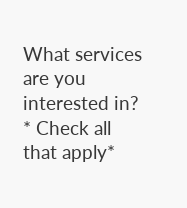What services are you interested in? * Check all that apply*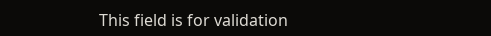This field is for validation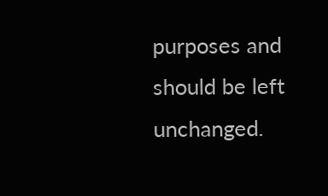purposes and should be left unchanged.